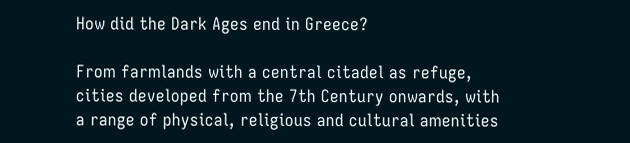How did the Dark Ages end in Greece?

From farmlands with a central citadel as refuge, cities developed from the 7th Century onwards, with a range of physical, religious and cultural amenities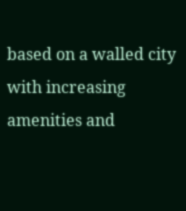based on a walled city with increasing amenities and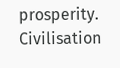prosperity. Civilisation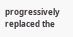progressively replaced the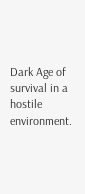Dark Age of survival in a hostile environment.